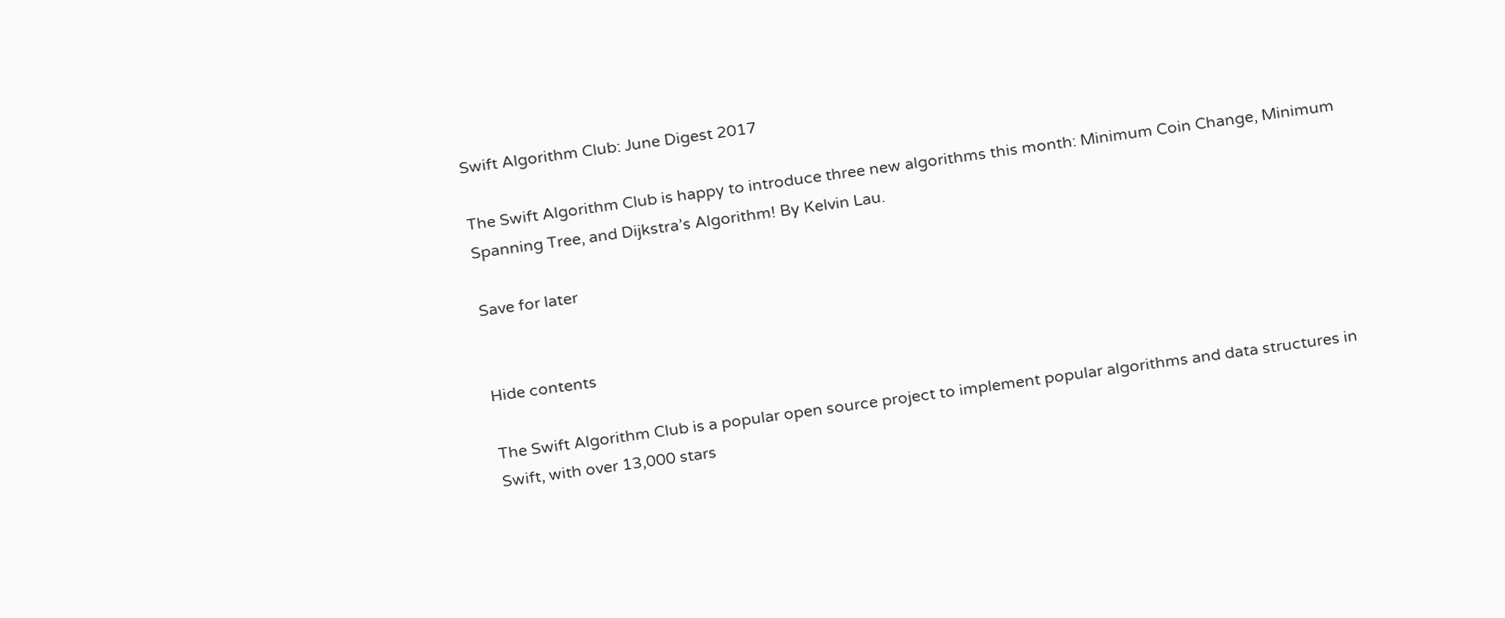Swift Algorithm Club: June Digest 2017

The Swift Algorithm Club is happy to introduce three new algorithms this month: Minimum Coin Change, Minimum Spanning Tree, and Dijkstra’s Algorithm! By Kelvin Lau.

Save for later


Hide contents

The Swift Algorithm Club is a popular open source project to implement popular algorithms and data structures in Swift, with over 13,000 stars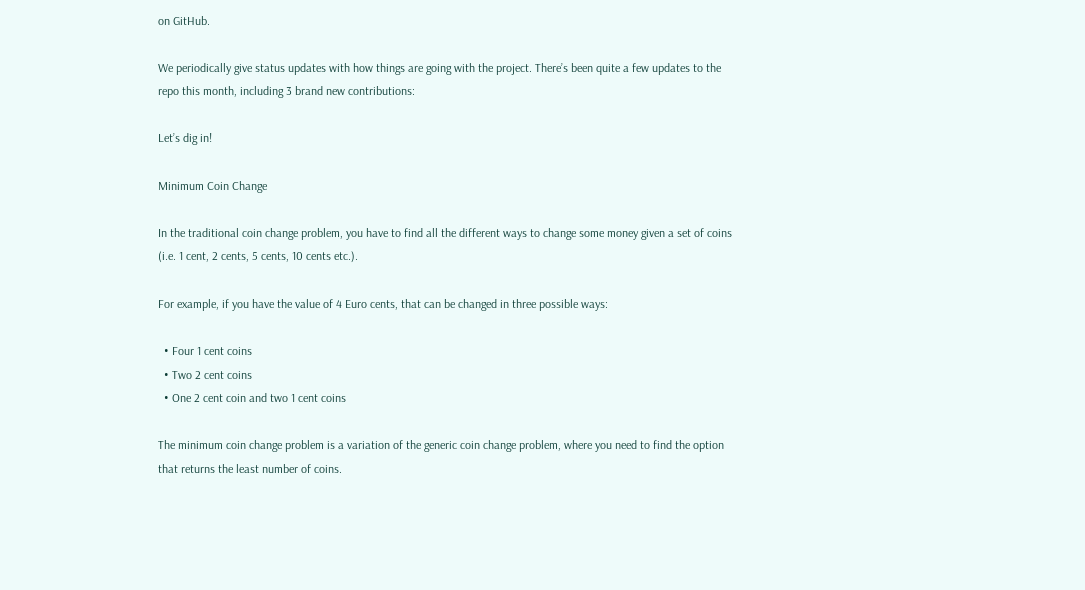on GitHub.

We periodically give status updates with how things are going with the project. There’s been quite a few updates to the repo this month, including 3 brand new contributions:

Let’s dig in!

Minimum Coin Change

In the traditional coin change problem, you have to find all the different ways to change some money given a set of coins (i.e. 1 cent, 2 cents, 5 cents, 10 cents etc.).

For example, if you have the value of 4 Euro cents, that can be changed in three possible ways:

  • Four 1 cent coins
  • Two 2 cent coins
  • One 2 cent coin and two 1 cent coins

The minimum coin change problem is a variation of the generic coin change problem, where you need to find the option that returns the least number of coins.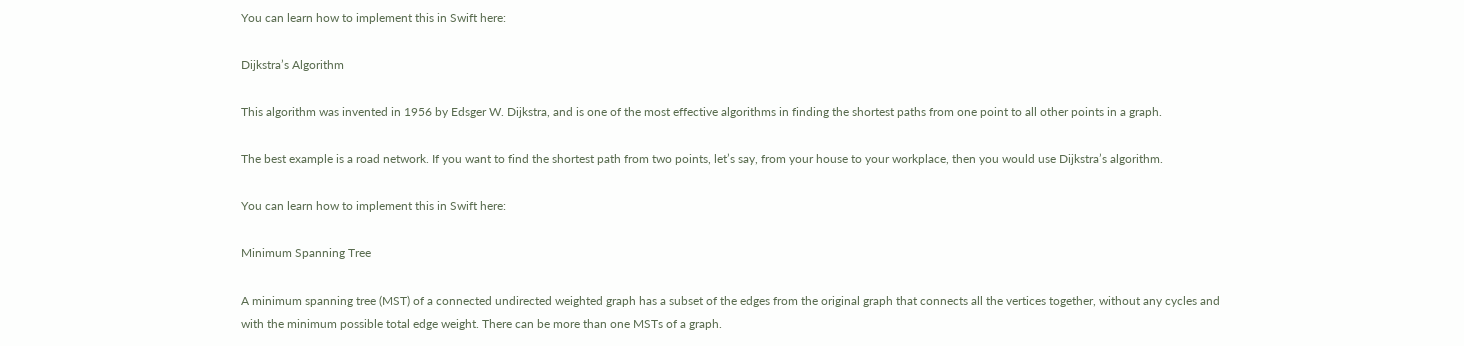You can learn how to implement this in Swift here:

Dijkstra’s Algorithm

This algorithm was invented in 1956 by Edsger W. Dijkstra, and is one of the most effective algorithms in finding the shortest paths from one point to all other points in a graph.

The best example is a road network. If you want to find the shortest path from two points, let’s say, from your house to your workplace, then you would use Dijkstra’s algorithm.

You can learn how to implement this in Swift here:

Minimum Spanning Tree

A minimum spanning tree (MST) of a connected undirected weighted graph has a subset of the edges from the original graph that connects all the vertices together, without any cycles and with the minimum possible total edge weight. There can be more than one MSTs of a graph.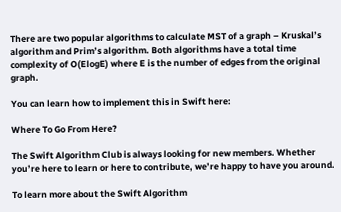There are two popular algorithms to calculate MST of a graph – Kruskal’s algorithm and Prim’s algorithm. Both algorithms have a total time complexity of O(ElogE) where E is the number of edges from the original graph.

You can learn how to implement this in Swift here:

Where To Go From Here?

The Swift Algorithm Club is always looking for new members. Whether you’re here to learn or here to contribute, we’re happy to have you around.

To learn more about the Swift Algorithm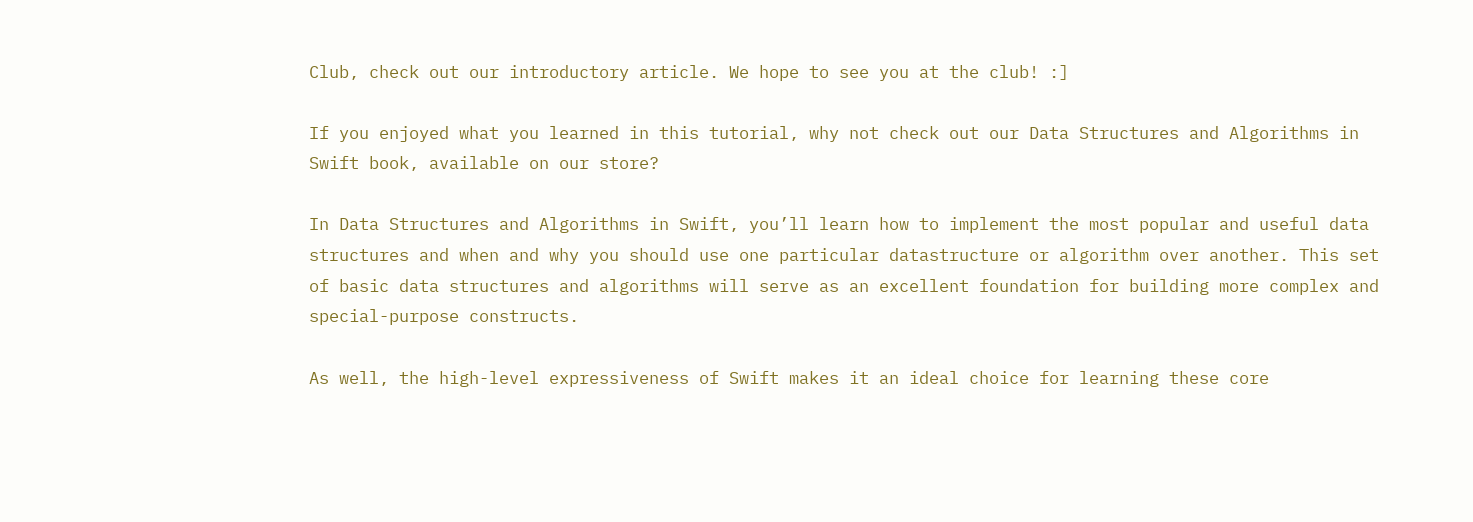Club, check out our introductory article. We hope to see you at the club! :]

If you enjoyed what you learned in this tutorial, why not check out our Data Structures and Algorithms in Swift book, available on our store?

In Data Structures and Algorithms in Swift, you’ll learn how to implement the most popular and useful data structures and when and why you should use one particular datastructure or algorithm over another. This set of basic data structures and algorithms will serve as an excellent foundation for building more complex and special-purpose constructs.

As well, the high-level expressiveness of Swift makes it an ideal choice for learning these core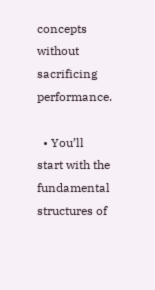concepts without sacrificing performance.

  • You’ll start with the fundamental structures of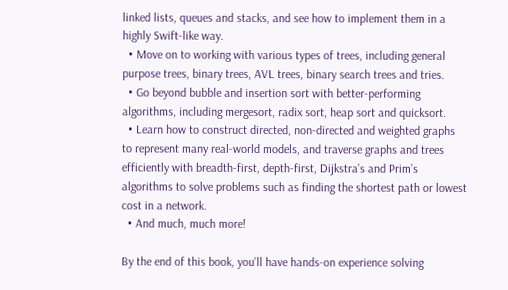linked lists, queues and stacks, and see how to implement them in a highly Swift-like way.
  • Move on to working with various types of trees, including general purpose trees, binary trees, AVL trees, binary search trees and tries.
  • Go beyond bubble and insertion sort with better-performing algorithms, including mergesort, radix sort, heap sort and quicksort.
  • Learn how to construct directed, non-directed and weighted graphs to represent many real-world models, and traverse graphs and trees efficiently with breadth-first, depth-first, Dijkstra’s and Prim’s algorithms to solve problems such as finding the shortest path or lowest cost in a network.
  • And much, much more!

By the end of this book, you’ll have hands-on experience solving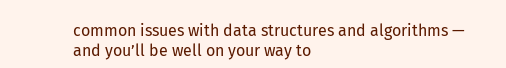common issues with data structures and algorithms — and you’ll be well on your way to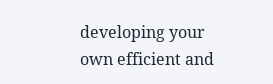developing your own efficient and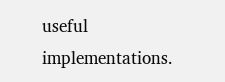useful implementations.